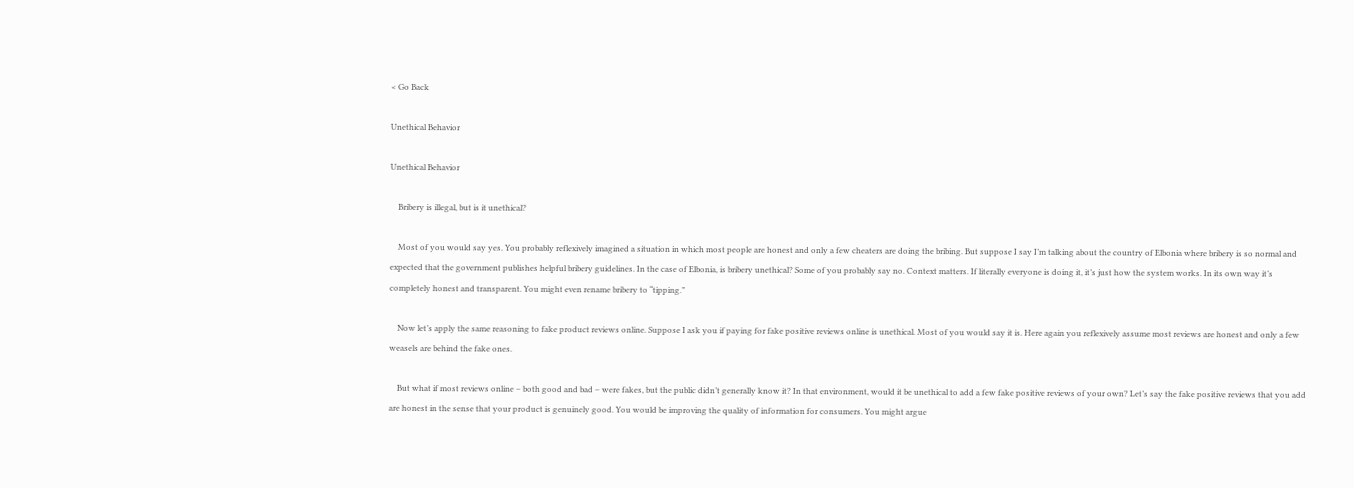< Go Back

Unethical Behavior

Unethical Behavior

    Bribery is illegal, but is it unethical?

    Most of you would say yes. You probably reflexively imagined a situation in which most people are honest and only a few cheaters are doing the bribing. But suppose I say I’m talking about the country of Elbonia where bribery is so normal and expected that the government publishes helpful bribery guidelines. In the case of Elbonia, is bribery unethical? Some of you probably say no. Context matters. If literally everyone is doing it, it’s just how the system works. In its own way it’s completely honest and transparent. You might even rename bribery to “tipping.”

    Now let’s apply the same reasoning to fake product reviews online. Suppose I ask you if paying for fake positive reviews online is unethical. Most of you would say it is. Here again you reflexively assume most reviews are honest and only a few weasels are behind the fake ones.

    But what if most reviews online – both good and bad – were fakes, but the public didn’t generally know it? In that environment, would it be unethical to add a few fake positive reviews of your own? Let’s say the fake positive reviews that you add are honest in the sense that your product is genuinely good. You would be improving the quality of information for consumers. You might argue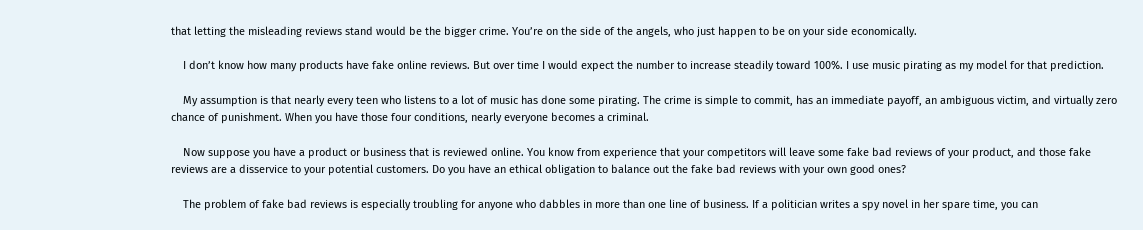that letting the misleading reviews stand would be the bigger crime. You’re on the side of the angels, who just happen to be on your side economically.

    I don’t know how many products have fake online reviews. But over time I would expect the number to increase steadily toward 100%. I use music pirating as my model for that prediction.

    My assumption is that nearly every teen who listens to a lot of music has done some pirating. The crime is simple to commit, has an immediate payoff, an ambiguous victim, and virtually zero chance of punishment. When you have those four conditions, nearly everyone becomes a criminal.

    Now suppose you have a product or business that is reviewed online. You know from experience that your competitors will leave some fake bad reviews of your product, and those fake reviews are a disservice to your potential customers. Do you have an ethical obligation to balance out the fake bad reviews with your own good ones?

    The problem of fake bad reviews is especially troubling for anyone who dabbles in more than one line of business. If a politician writes a spy novel in her spare time, you can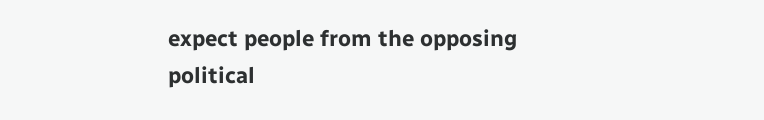expect people from the opposing political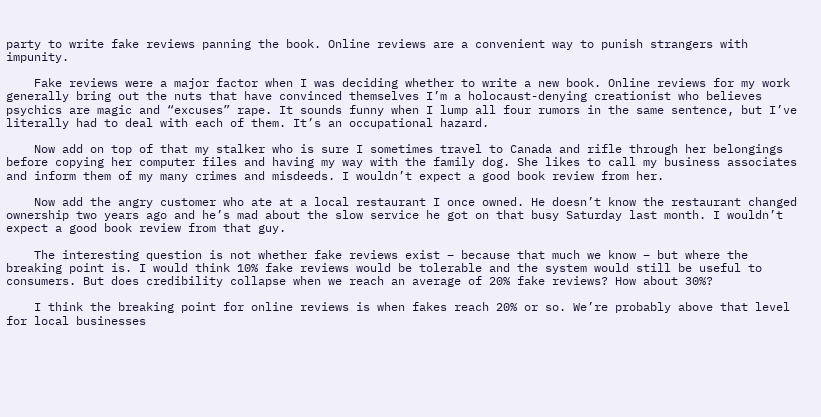party to write fake reviews panning the book. Online reviews are a convenient way to punish strangers with impunity.

    Fake reviews were a major factor when I was deciding whether to write a new book. Online reviews for my work generally bring out the nuts that have convinced themselves I’m a holocaust-denying creationist who believes psychics are magic and “excuses” rape. It sounds funny when I lump all four rumors in the same sentence, but I’ve literally had to deal with each of them. It’s an occupational hazard.

    Now add on top of that my stalker who is sure I sometimes travel to Canada and rifle through her belongings before copying her computer files and having my way with the family dog. She likes to call my business associates and inform them of my many crimes and misdeeds. I wouldn’t expect a good book review from her.

    Now add the angry customer who ate at a local restaurant I once owned. He doesn’t know the restaurant changed ownership two years ago and he’s mad about the slow service he got on that busy Saturday last month. I wouldn’t expect a good book review from that guy.

    The interesting question is not whether fake reviews exist – because that much we know – but where the breaking point is. I would think 10% fake reviews would be tolerable and the system would still be useful to consumers. But does credibility collapse when we reach an average of 20% fake reviews? How about 30%?

    I think the breaking point for online reviews is when fakes reach 20% or so. We’re probably above that level for local businesses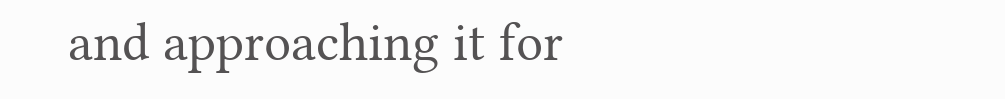and approaching it for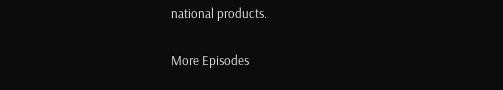national products.

More Episodes